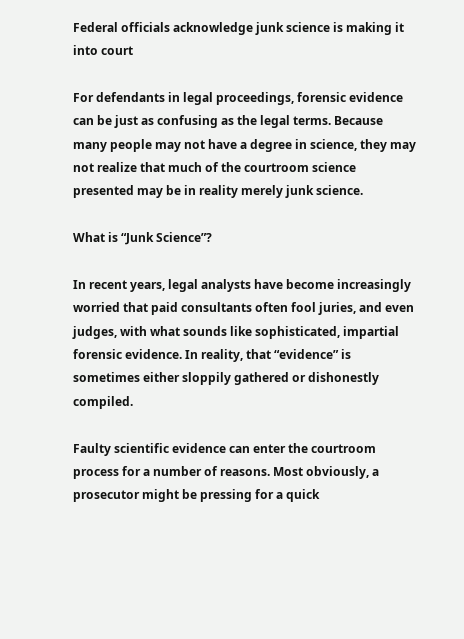Federal officials acknowledge junk science is making it into court

For defendants in legal proceedings, forensic evidence can be just as confusing as the legal terms. Because many people may not have a degree in science, they may not realize that much of the courtroom science presented may be in reality merely junk science.

What is “Junk Science”?

In recent years, legal analysts have become increasingly worried that paid consultants often fool juries, and even judges, with what sounds like sophisticated, impartial forensic evidence. In reality, that “evidence” is sometimes either sloppily gathered or dishonestly compiled.

Faulty scientific evidence can enter the courtroom process for a number of reasons. Most obviously, a prosecutor might be pressing for a quick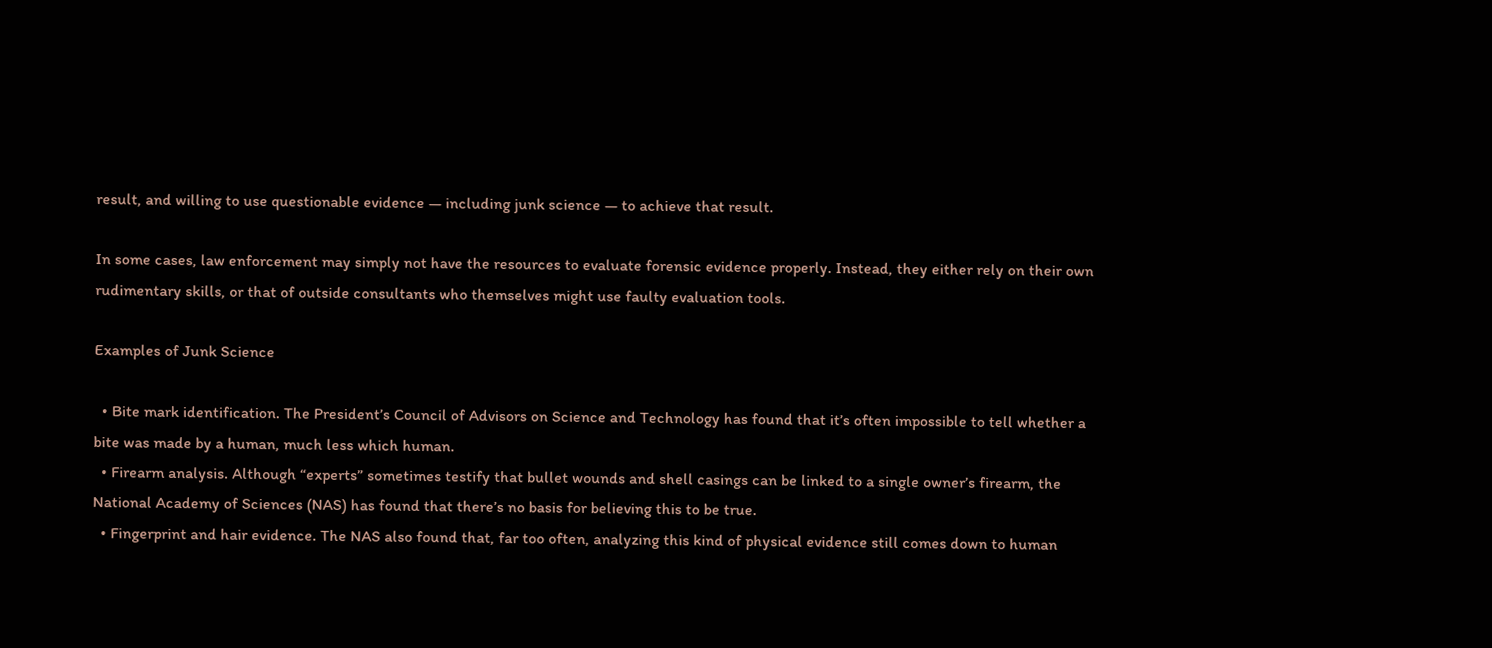result, and willing to use questionable evidence — including junk science — to achieve that result.

In some cases, law enforcement may simply not have the resources to evaluate forensic evidence properly. Instead, they either rely on their own rudimentary skills, or that of outside consultants who themselves might use faulty evaluation tools.

Examples of Junk Science

  • Bite mark identification. The President’s Council of Advisors on Science and Technology has found that it’s often impossible to tell whether a bite was made by a human, much less which human.
  • Firearm analysis. Although “experts” sometimes testify that bullet wounds and shell casings can be linked to a single owner’s firearm, the National Academy of Sciences (NAS) has found that there’s no basis for believing this to be true.
  • Fingerprint and hair evidence. The NAS also found that, far too often, analyzing this kind of physical evidence still comes down to human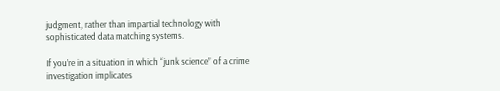judgment, rather than impartial technology with sophisticated data matching systems.

If you’re in a situation in which “junk science” of a crime investigation implicates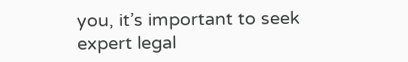you, it’s important to seek expert legal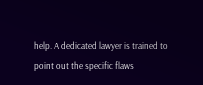help. A dedicated lawyer is trained to point out the specific flaws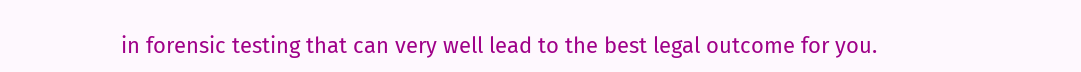in forensic testing that can very well lead to the best legal outcome for you.